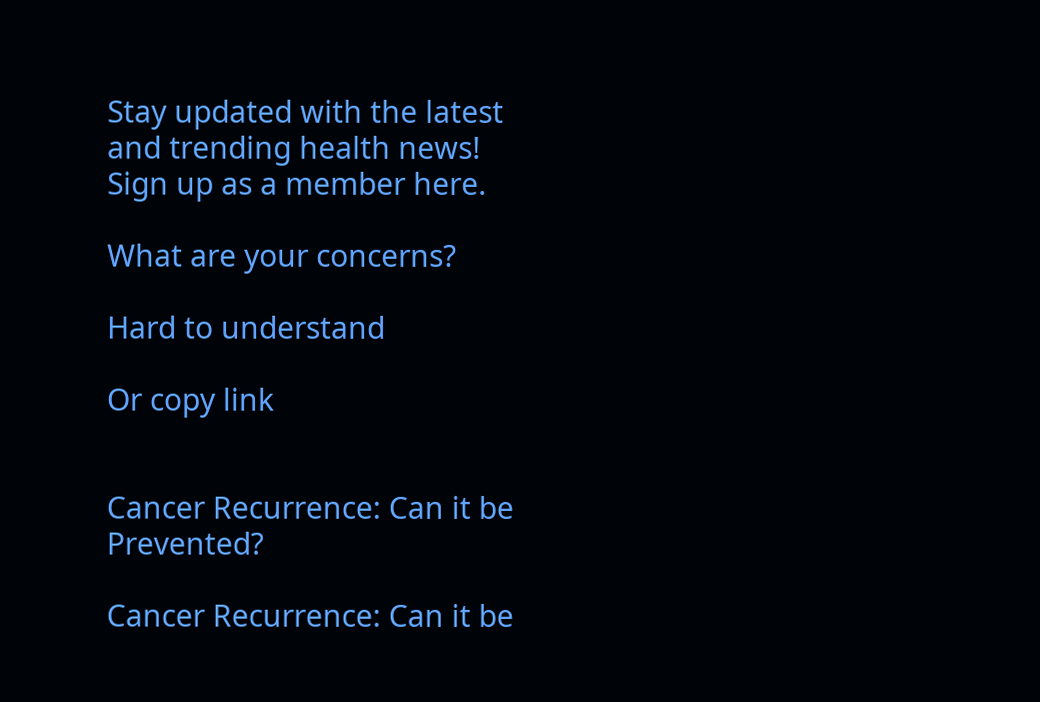Stay updated with the latest and trending health news! Sign up as a member here.

What are your concerns?

Hard to understand

Or copy link


Cancer Recurrence: Can it be Prevented?

Cancer Recurrence: Can it be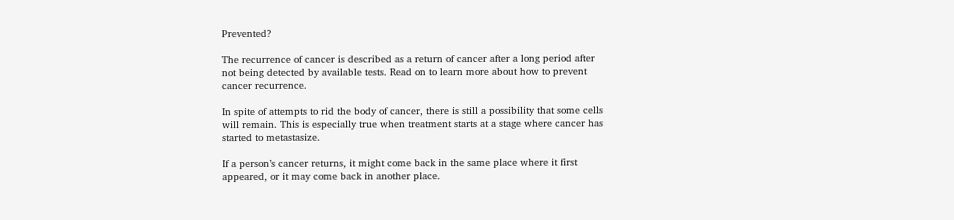Prevented?

The recurrence of cancer is described as a return of cancer after a long period after not being detected by available tests. Read on to learn more about how to prevent cancer recurrence.

In spite of attempts to rid the body of cancer, there is still a possibility that some cells will remain. This is especially true when treatment starts at a stage where cancer has started to metastasize.

If a person’s cancer returns, it might come back in the same place where it first appeared, or it may come back in another place.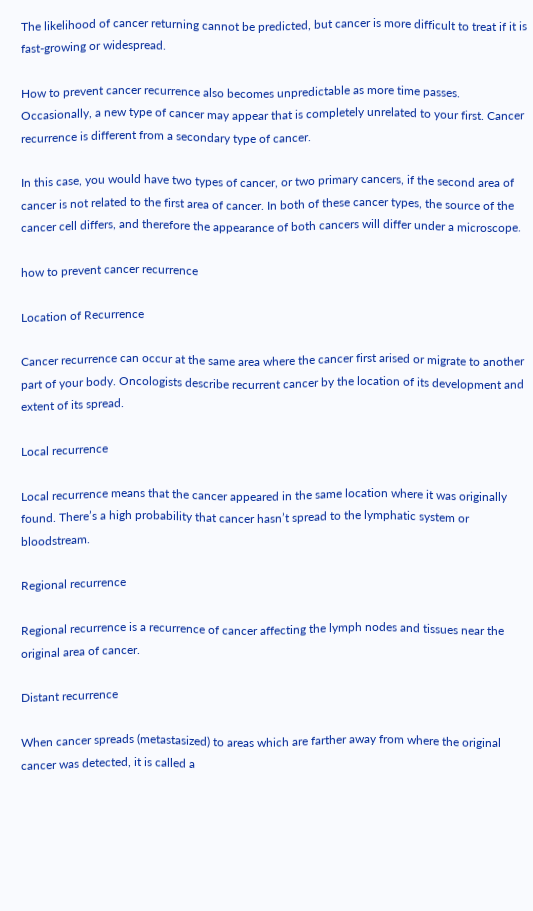The likelihood of cancer returning cannot be predicted, but cancer is more difficult to treat if it is fast-growing or widespread.

How to prevent cancer recurrence also becomes unpredictable as more time passes. Occasionally, a new type of cancer may appear that is completely unrelated to your first. Cancer recurrence is different from a secondary type of cancer.

In this case, you would have two types of cancer, or two primary cancers, if the second area of cancer is not related to the first area of cancer. In both of these cancer types, the source of the cancer cell differs, and therefore the appearance of both cancers will differ under a microscope.

how to prevent cancer recurrence

Location of Recurrence

Cancer recurrence can occur at the same area where the cancer first arised or migrate to another part of your body. Oncologists describe recurrent cancer by the location of its development and extent of its spread.

Local recurrence

Local recurrence means that the cancer appeared in the same location where it was originally found. There’s a high probability that cancer hasn’t spread to the lymphatic system or bloodstream.

Regional recurrence

Regional recurrence is a recurrence of cancer affecting the lymph nodes and tissues near the original area of cancer.

Distant recurrence

When cancer spreads (metastasized) to areas which are farther away from where the original cancer was detected, it is called a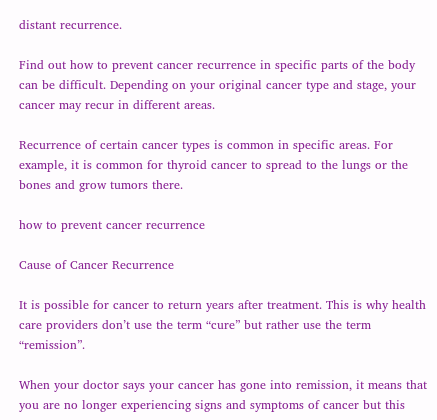distant recurrence.

Find out how to prevent cancer recurrence in specific parts of the body can be difficult. Depending on your original cancer type and stage, your cancer may recur in different areas.

Recurrence of certain cancer types is common in specific areas. For example, it is common for thyroid cancer to spread to the lungs or the bones and grow tumors there.

how to prevent cancer recurrence

Cause of Cancer Recurrence

It is possible for cancer to return years after treatment. This is why health care providers don’t use the term “cure” but rather use the term “remission”.

When your doctor says your cancer has gone into remission, it means that you are no longer experiencing signs and symptoms of cancer but this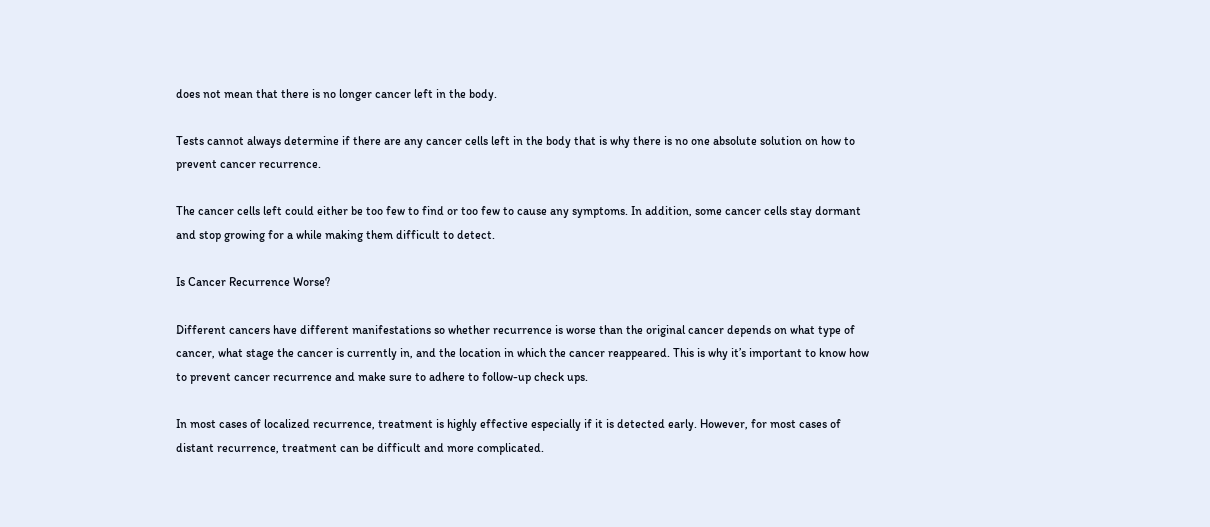does not mean that there is no longer cancer left in the body.

Tests cannot always determine if there are any cancer cells left in the body that is why there is no one absolute solution on how to prevent cancer recurrence.

The cancer cells left could either be too few to find or too few to cause any symptoms. In addition, some cancer cells stay dormant and stop growing for a while making them difficult to detect.

Is Cancer Recurrence Worse?

Different cancers have different manifestations so whether recurrence is worse than the original cancer depends on what type of cancer, what stage the cancer is currently in, and the location in which the cancer reappeared. This is why it’s important to know how to prevent cancer recurrence and make sure to adhere to follow-up check ups.

In most cases of localized recurrence, treatment is highly effective especially if it is detected early. However, for most cases of distant recurrence, treatment can be difficult and more complicated.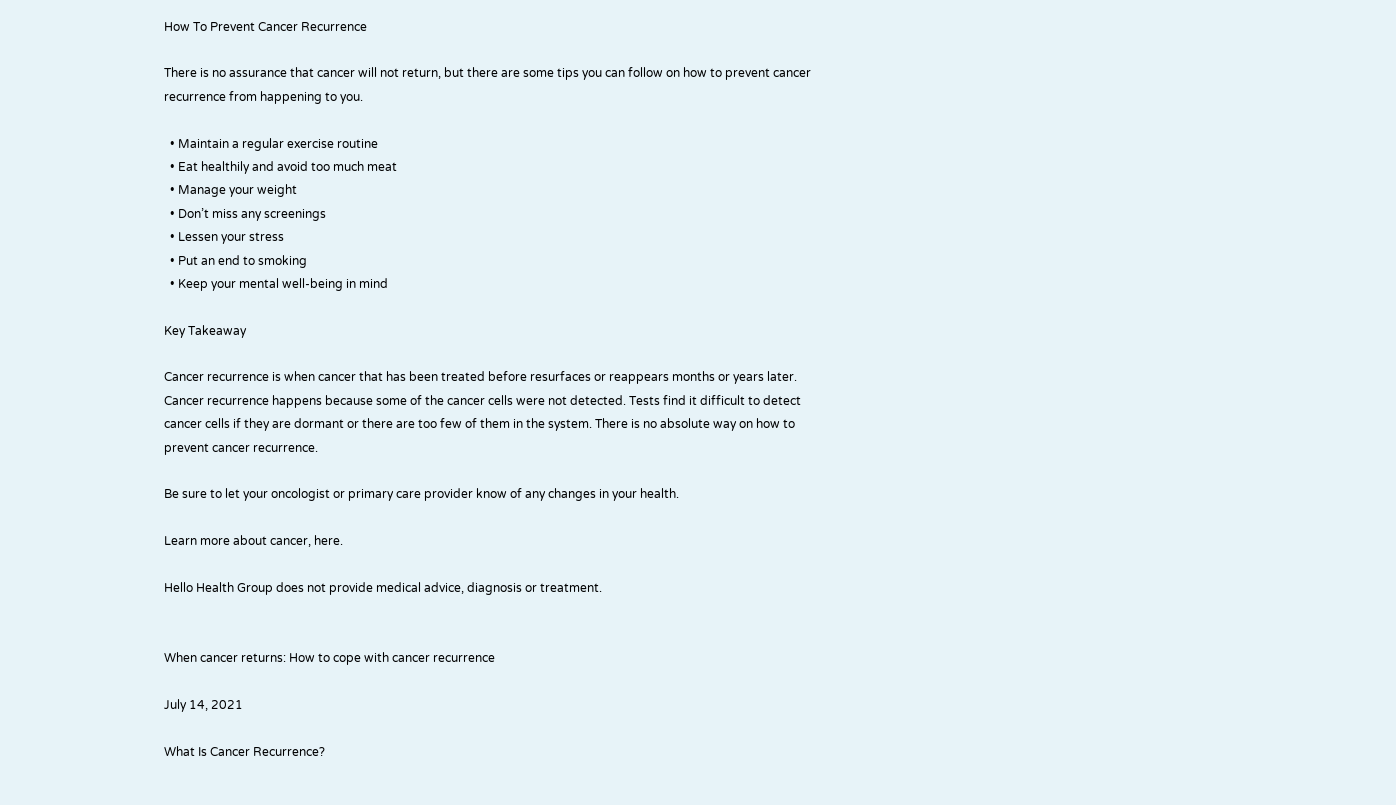How To Prevent Cancer Recurrence

There is no assurance that cancer will not return, but there are some tips you can follow on how to prevent cancer recurrence from happening to you.

  • Maintain a regular exercise routine
  • Eat healthily and avoid too much meat
  • Manage your weight
  • Don’t miss any screenings
  • Lessen your stress
  • Put an end to smoking
  • Keep your mental well-being in mind

Key Takeaway

Cancer recurrence is when cancer that has been treated before resurfaces or reappears months or years later. Cancer recurrence happens because some of the cancer cells were not detected. Tests find it difficult to detect cancer cells if they are dormant or there are too few of them in the system. There is no absolute way on how to prevent cancer recurrence.

Be sure to let your oncologist or primary care provider know of any changes in your health.

Learn more about cancer, here.

Hello Health Group does not provide medical advice, diagnosis or treatment.


When cancer returns: How to cope with cancer recurrence

July 14, 2021

What Is Cancer Recurrence?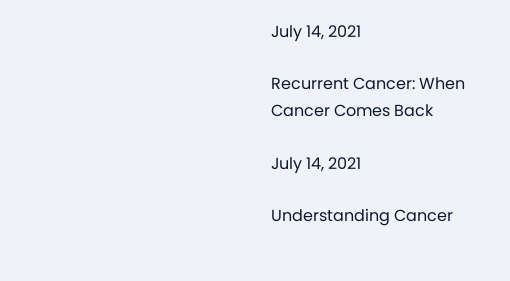July 14, 2021

Recurrent Cancer: When Cancer Comes Back

July 14, 2021

Understanding Cancer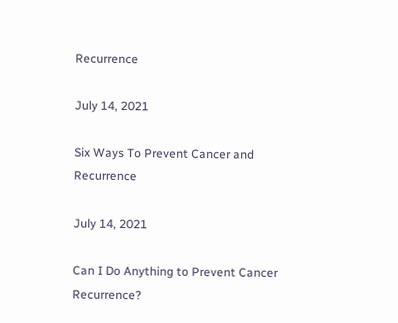Recurrence

July 14, 2021

Six Ways To Prevent Cancer and Recurrence

July 14, 2021

Can I Do Anything to Prevent Cancer Recurrence?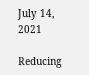July 14, 2021

Reducing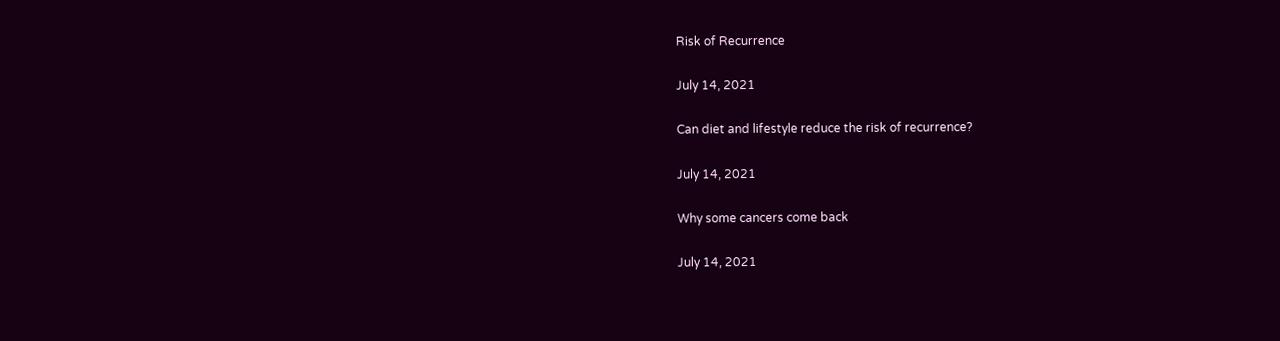Risk of Recurrence

July 14, 2021

Can diet and lifestyle reduce the risk of recurrence?

July 14, 2021

Why some cancers come back

July 14, 2021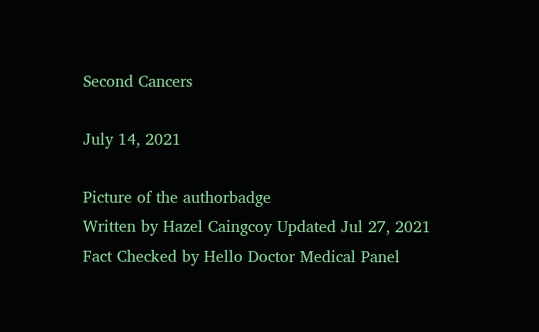Second Cancers

July 14, 2021

Picture of the authorbadge
Written by Hazel Caingcoy Updated Jul 27, 2021
Fact Checked by Hello Doctor Medical Panel